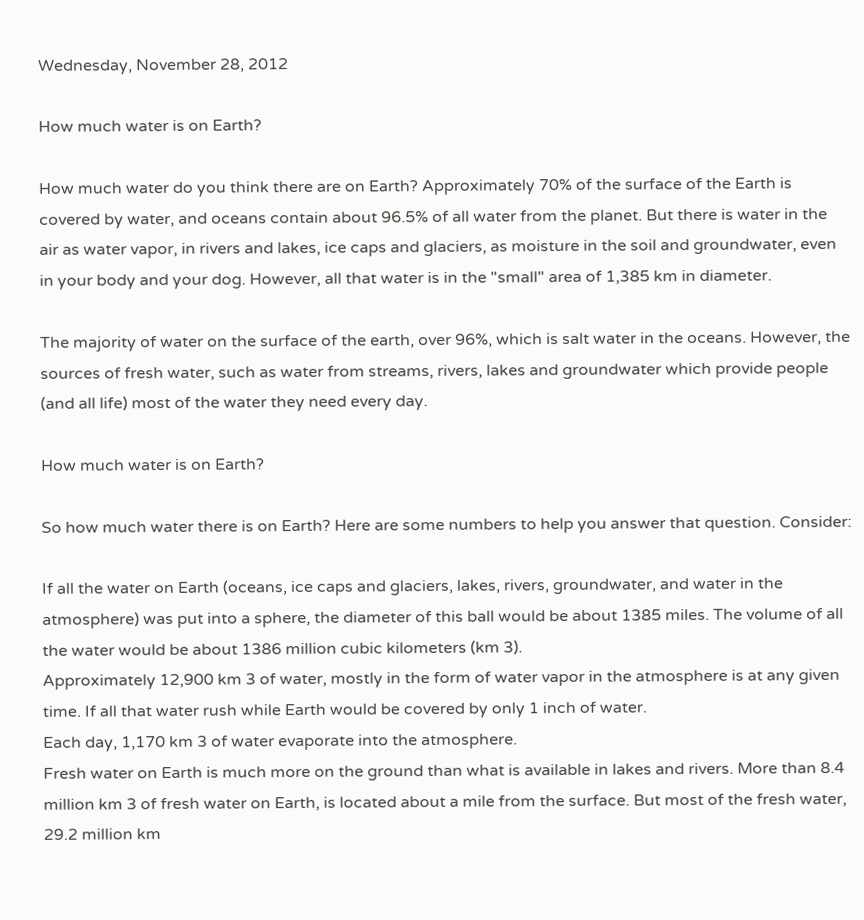Wednesday, November 28, 2012

How much water is on Earth?

How much water do you think there are on Earth? Approximately 70% of the surface of the Earth is covered by water, and oceans contain about 96.5% of all water from the planet. But there is water in the air as water vapor, in rivers and lakes, ice caps and glaciers, as moisture in the soil and groundwater, even in your body and your dog. However, all that water is in the "small" area of 1,385 km in diameter.

The majority of water on the surface of the earth, over 96%, which is salt water in the oceans. However, the sources of fresh water, such as water from streams, rivers, lakes and groundwater which provide people (and all life) most of the water they need every day.

How much water is on Earth?

So how much water there is on Earth? Here are some numbers to help you answer that question. Consider:

If all the water on Earth (oceans, ice caps and glaciers, lakes, rivers, groundwater, and water in the atmosphere) was put into a sphere, the diameter of this ball would be about 1385 miles. The volume of all the water would be about 1386 million cubic kilometers (km 3).
Approximately 12,900 km 3 of water, mostly in the form of water vapor in the atmosphere is at any given time. If all that water rush while Earth would be covered by only 1 inch of water.
Each day, 1,170 km 3 of water evaporate into the atmosphere.
Fresh water on Earth is much more on the ground than what is available in lakes and rivers. More than 8.4 million km 3 of fresh water on Earth, is located about a mile from the surface. But most of the fresh water, 29.2 million km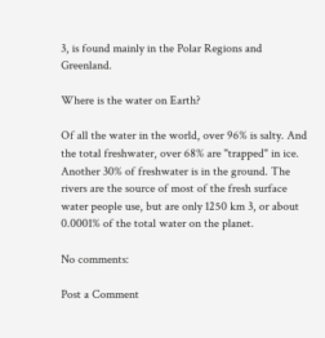3, is found mainly in the Polar Regions and Greenland.

Where is the water on Earth?

Of all the water in the world, over 96% is salty. And the total freshwater, over 68% are "trapped" in ice. Another 30% of freshwater is in the ground. The rivers are the source of most of the fresh surface water people use, but are only 1250 km 3, or about 0.0001% of the total water on the planet.

No comments:

Post a Comment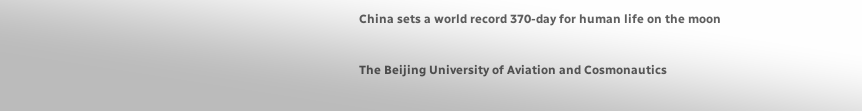China sets a world record 370-day for human life on the moon

The Beijing University of Aviation and Cosmonautics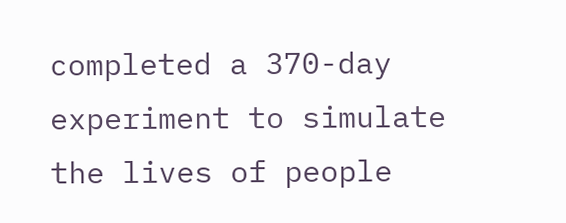completed a 370-day experiment to simulate the lives of people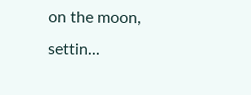on the moon, settin...